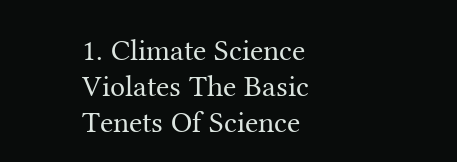1. Climate Science Violates The Basic Tenets Of Science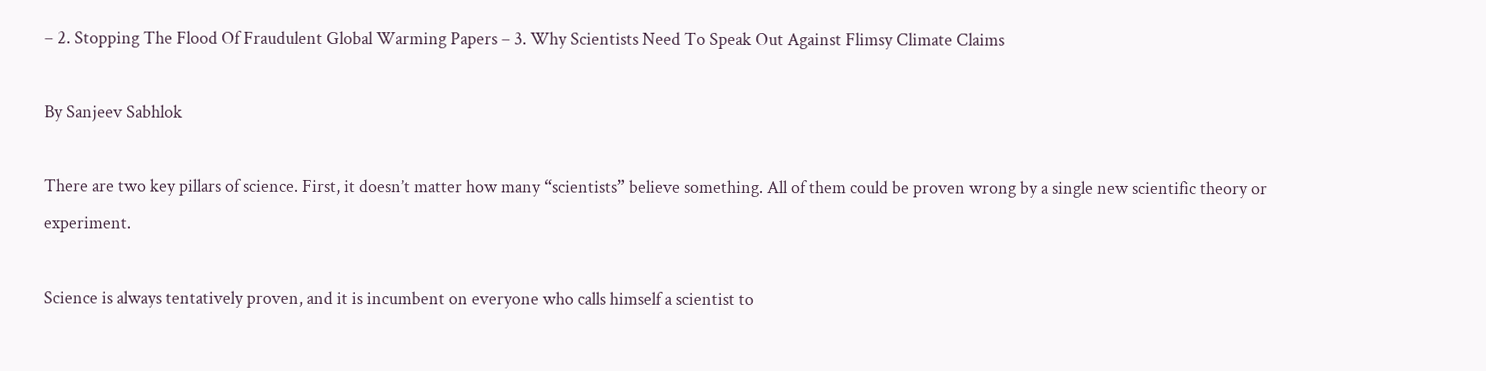– 2. Stopping The Flood Of Fraudulent Global Warming Papers – 3. Why Scientists Need To Speak Out Against Flimsy Climate Claims

By Sanjeev Sabhlok

There are two key pillars of science. First, it doesn’t matter how many “scientists” believe something. All of them could be proven wrong by a single new scientific theory or experiment.

Science is always tentatively proven, and it is incumbent on everyone who calls himself a scientist to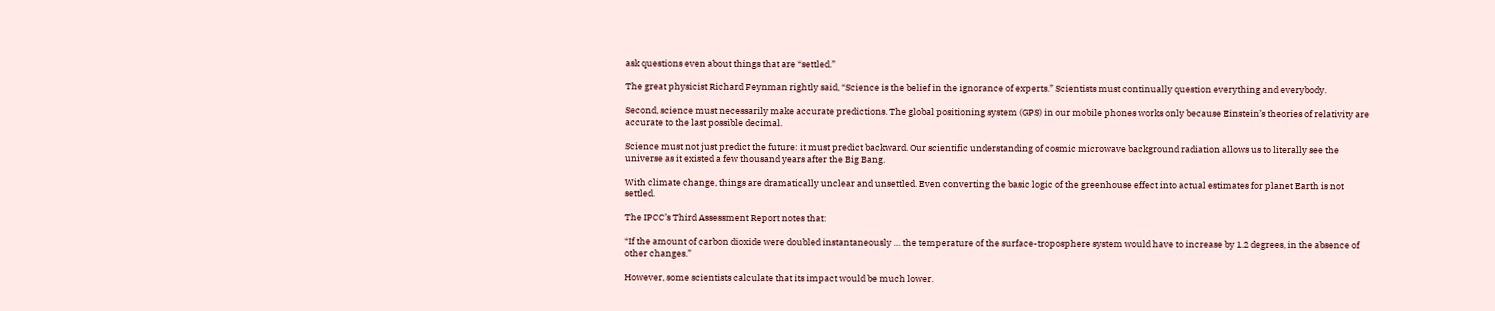ask questions even about things that are “settled.”

The great physicist Richard Feynman rightly said, “Science is the belief in the ignorance of experts.” Scientists must continually question everything and everybody.

Second, science must necessarily make accurate predictions. The global positioning system (GPS) in our mobile phones works only because Einstein’s theories of relativity are accurate to the last possible decimal.

Science must not just predict the future: it must predict backward. Our scientific understanding of cosmic microwave background radiation allows us to literally see the universe as it existed a few thousand years after the Big Bang.

With climate change, things are dramatically unclear and unsettled. Even converting the basic logic of the greenhouse effect into actual estimates for planet Earth is not settled.

The IPCC’s Third Assessment Report notes that:

“If the amount of carbon dioxide were doubled instantaneously … the temperature of the surface-troposphere system would have to increase by 1.2 degrees, in the absence of other changes.”

However, some scientists calculate that its impact would be much lower.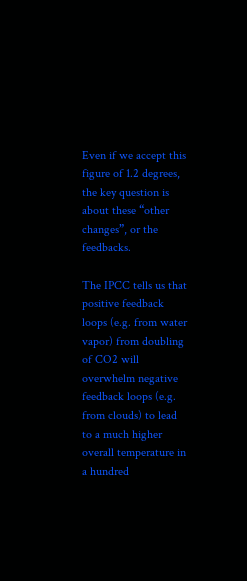Even if we accept this figure of 1.2 degrees, the key question is about these “other changes”, or the feedbacks.

The IPCC tells us that positive feedback loops (e.g. from water vapor) from doubling of CO2 will overwhelm negative feedback loops (e.g. from clouds) to lead to a much higher overall temperature in a hundred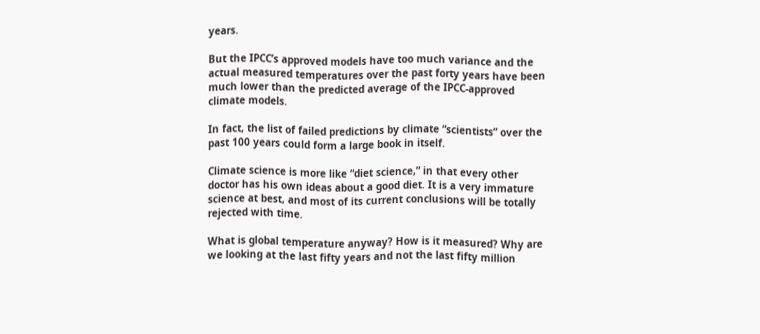years.

But the IPCC’s approved models have too much variance and the actual measured temperatures over the past forty years have been much lower than the predicted average of the IPCC-approved climate models.

In fact, the list of failed predictions by climate “scientists” over the past 100 years could form a large book in itself.

Climate science is more like “diet science,” in that every other doctor has his own ideas about a good diet. It is a very immature science at best, and most of its current conclusions will be totally rejected with time.

What is global temperature anyway? How is it measured? Why are we looking at the last fifty years and not the last fifty million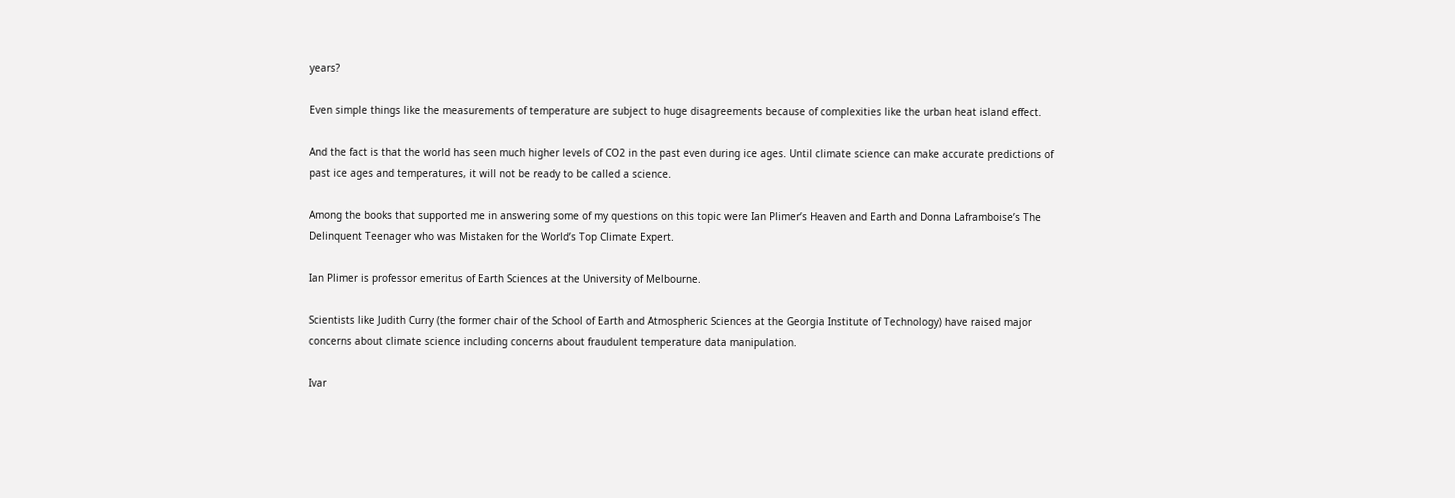years?

Even simple things like the measurements of temperature are subject to huge disagreements because of complexities like the urban heat island effect.

And the fact is that the world has seen much higher levels of CO2 in the past even during ice ages. Until climate science can make accurate predictions of past ice ages and temperatures, it will not be ready to be called a science.

Among the books that supported me in answering some of my questions on this topic were Ian Plimer’s Heaven and Earth and Donna Laframboise’s The Delinquent Teenager who was Mistaken for the World’s Top Climate Expert.

Ian Plimer is professor emeritus of Earth Sciences at the University of Melbourne.

Scientists like Judith Curry (the former chair of the School of Earth and Atmospheric Sciences at the Georgia Institute of Technology) have raised major concerns about climate science including concerns about fraudulent temperature data manipulation.

Ivar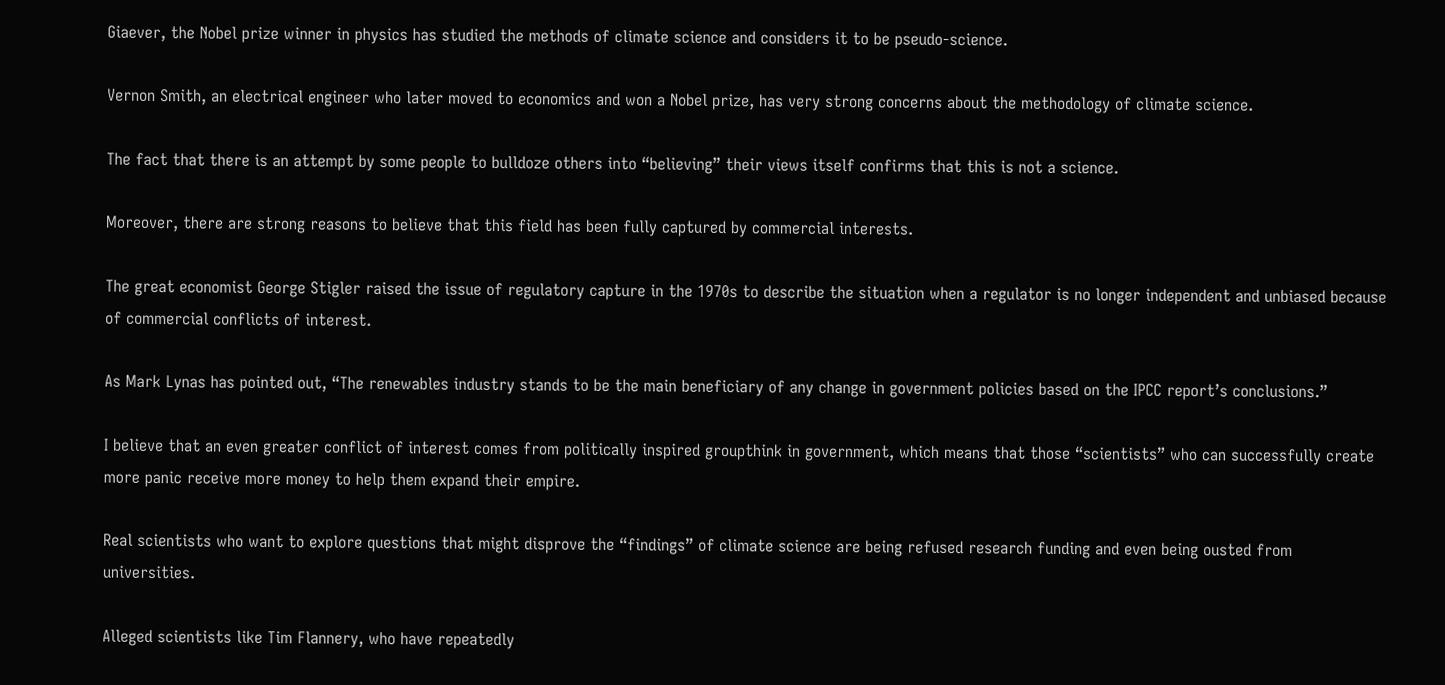Giaever, the Nobel prize winner in physics has studied the methods of climate science and considers it to be pseudo-science.

Vernon Smith, an electrical engineer who later moved to economics and won a Nobel prize, has very strong concerns about the methodology of climate science.

The fact that there is an attempt by some people to bulldoze others into “believing” their views itself confirms that this is not a science.

Moreover, there are strong reasons to believe that this field has been fully captured by commercial interests.

The great economist George Stigler raised the issue of regulatory capture in the 1970s to describe the situation when a regulator is no longer independent and unbiased because of commercial conflicts of interest.

As Mark Lynas has pointed out, “The renewables industry stands to be the main beneficiary of any change in government policies based on the IPCC report’s conclusions.”

I believe that an even greater conflict of interest comes from politically inspired groupthink in government, which means that those “scientists” who can successfully create more panic receive more money to help them expand their empire.

Real scientists who want to explore questions that might disprove the “findings” of climate science are being refused research funding and even being ousted from universities.

Alleged scientists like Tim Flannery, who have repeatedly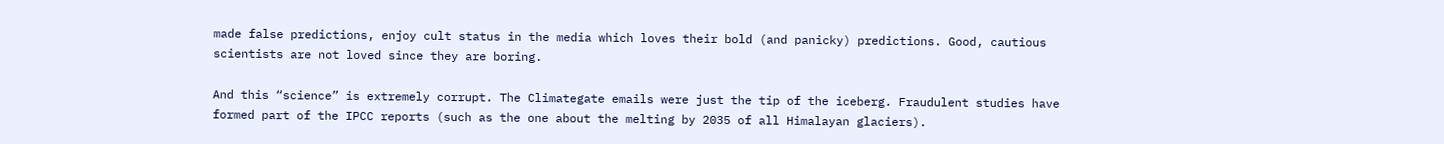made false predictions, enjoy cult status in the media which loves their bold (and panicky) predictions. Good, cautious scientists are not loved since they are boring.

And this “science” is extremely corrupt. The Climategate emails were just the tip of the iceberg. Fraudulent studies have formed part of the IPCC reports (such as the one about the melting by 2035 of all Himalayan glaciers).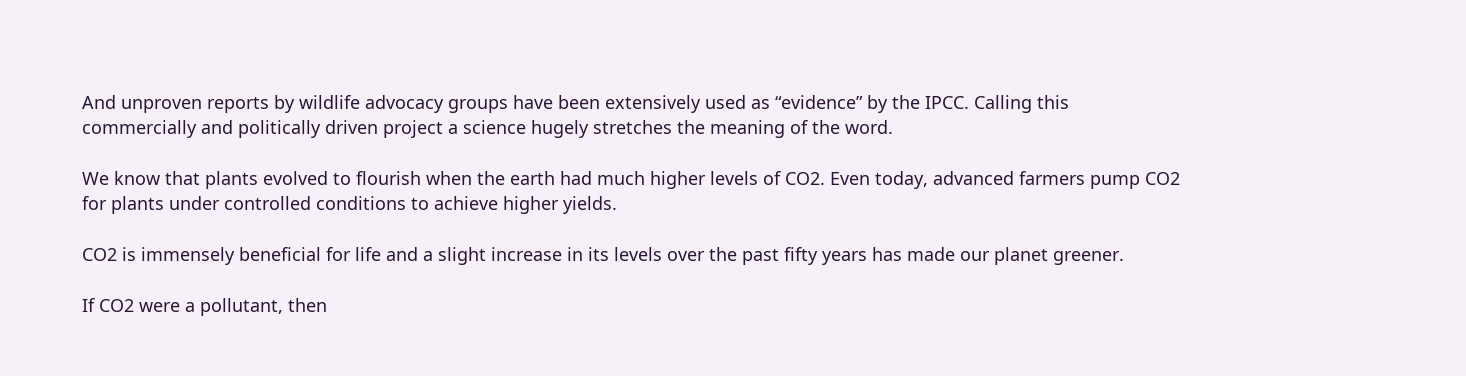And unproven reports by wildlife advocacy groups have been extensively used as “evidence” by the IPCC. Calling this commercially and politically driven project a science hugely stretches the meaning of the word.

We know that plants evolved to flourish when the earth had much higher levels of CO2. Even today, advanced farmers pump CO2 for plants under controlled conditions to achieve higher yields.

CO2 is immensely beneficial for life and a slight increase in its levels over the past fifty years has made our planet greener.

If CO2 were a pollutant, then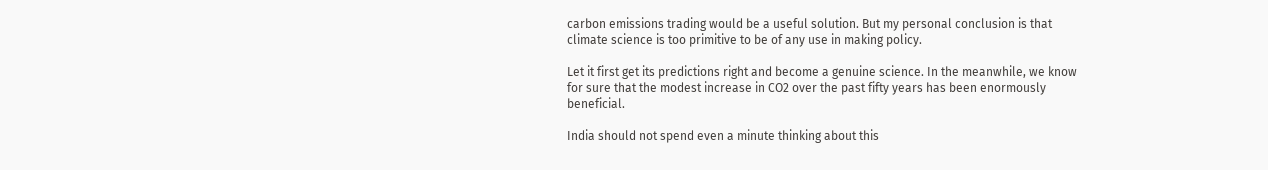carbon emissions trading would be a useful solution. But my personal conclusion is that climate science is too primitive to be of any use in making policy.

Let it first get its predictions right and become a genuine science. In the meanwhile, we know for sure that the modest increase in CO2 over the past fifty years has been enormously beneficial.

India should not spend even a minute thinking about this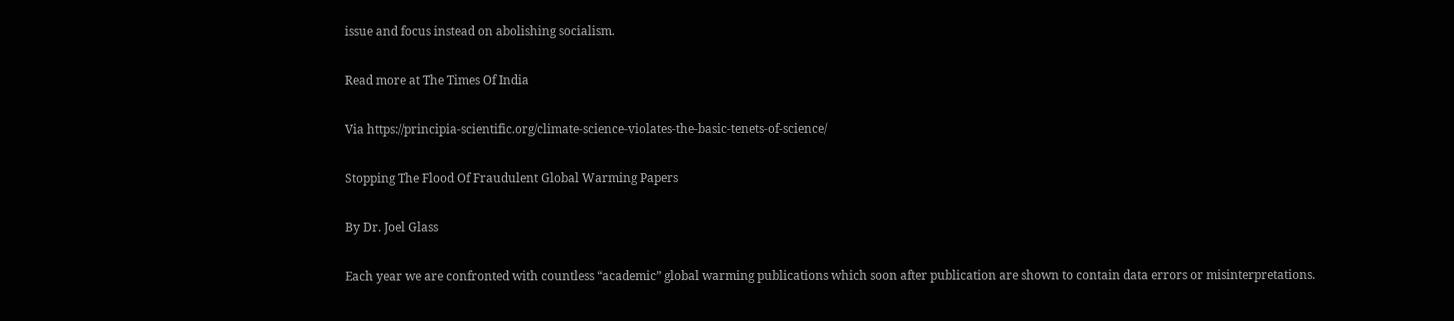issue and focus instead on abolishing socialism.

Read more at The Times Of India

Via https://principia-scientific.org/climate-science-violates-the-basic-tenets-of-science/

Stopping The Flood Of Fraudulent Global Warming Papers

By Dr. Joel Glass

Each year we are confronted with countless “academic” global warming publications which soon after publication are shown to contain data errors or misinterpretations.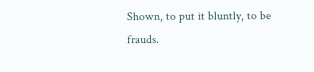Shown, to put it bluntly, to be frauds.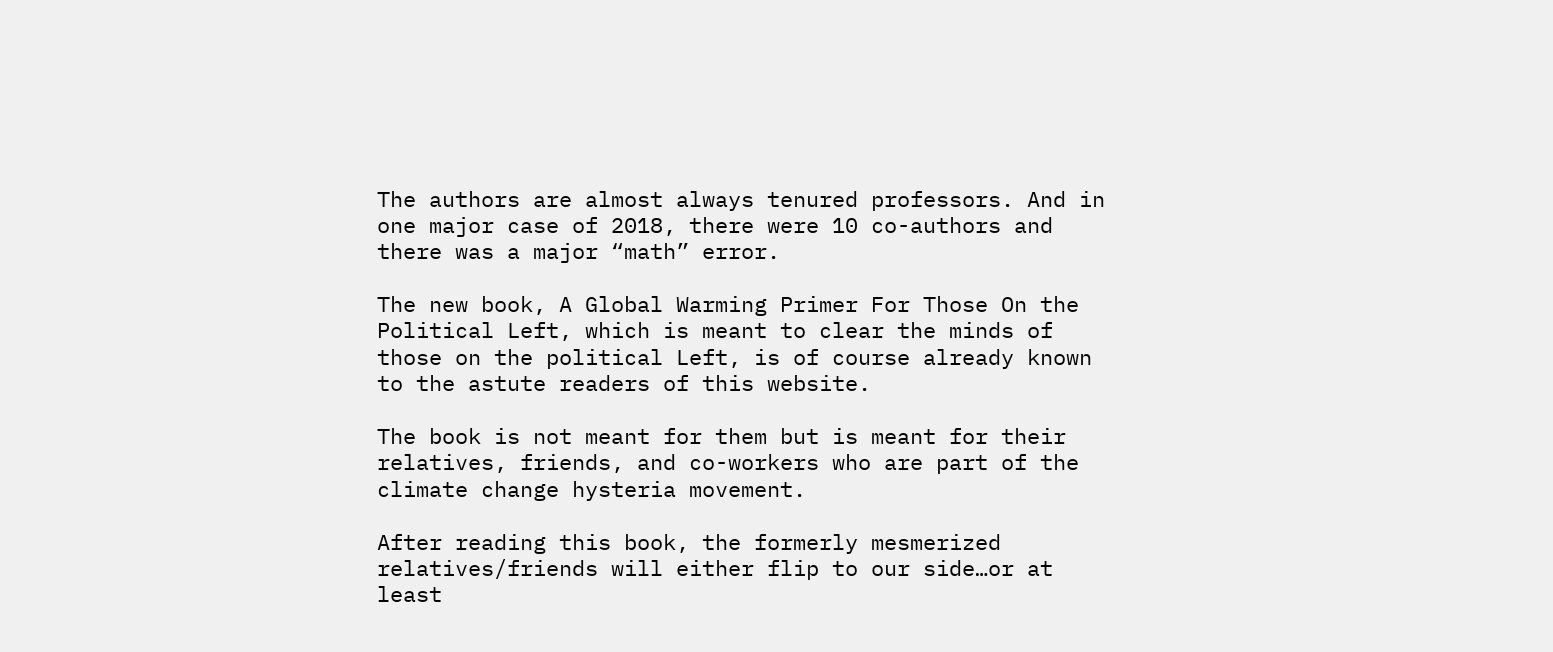The authors are almost always tenured professors. And in one major case of 2018, there were 10 co-authors and there was a major “math” error.

The new book, A Global Warming Primer For Those On the Political Left, which is meant to clear the minds of those on the political Left, is of course already known to the astute readers of this website.

The book is not meant for them but is meant for their relatives, friends, and co-workers who are part of the climate change hysteria movement.

After reading this book, the formerly mesmerized relatives/friends will either flip to our side…or at least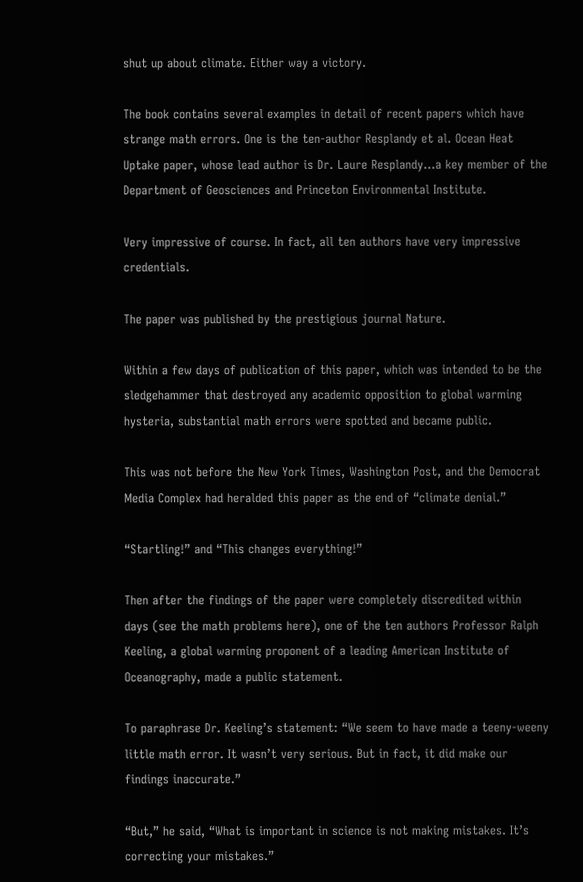shut up about climate. Either way a victory.

The book contains several examples in detail of recent papers which have strange math errors. One is the ten-author Resplandy et al. Ocean Heat Uptake paper, whose lead author is Dr. Laure Resplandy…a key member of the Department of Geosciences and Princeton Environmental Institute.

Very impressive of course. In fact, all ten authors have very impressive credentials.

The paper was published by the prestigious journal Nature.

Within a few days of publication of this paper, which was intended to be the sledgehammer that destroyed any academic opposition to global warming hysteria, substantial math errors were spotted and became public.

This was not before the New York Times, Washington Post, and the Democrat Media Complex had heralded this paper as the end of “climate denial.”

“Startling!” and “This changes everything!”

Then after the findings of the paper were completely discredited within days (see the math problems here), one of the ten authors Professor Ralph Keeling, a global warming proponent of a leading American Institute of Oceanography, made a public statement.

To paraphrase Dr. Keeling’s statement: “We seem to have made a teeny-weeny little math error. It wasn’t very serious. But in fact, it did make our findings inaccurate.”

“But,” he said, “What is important in science is not making mistakes. It’s correcting your mistakes.”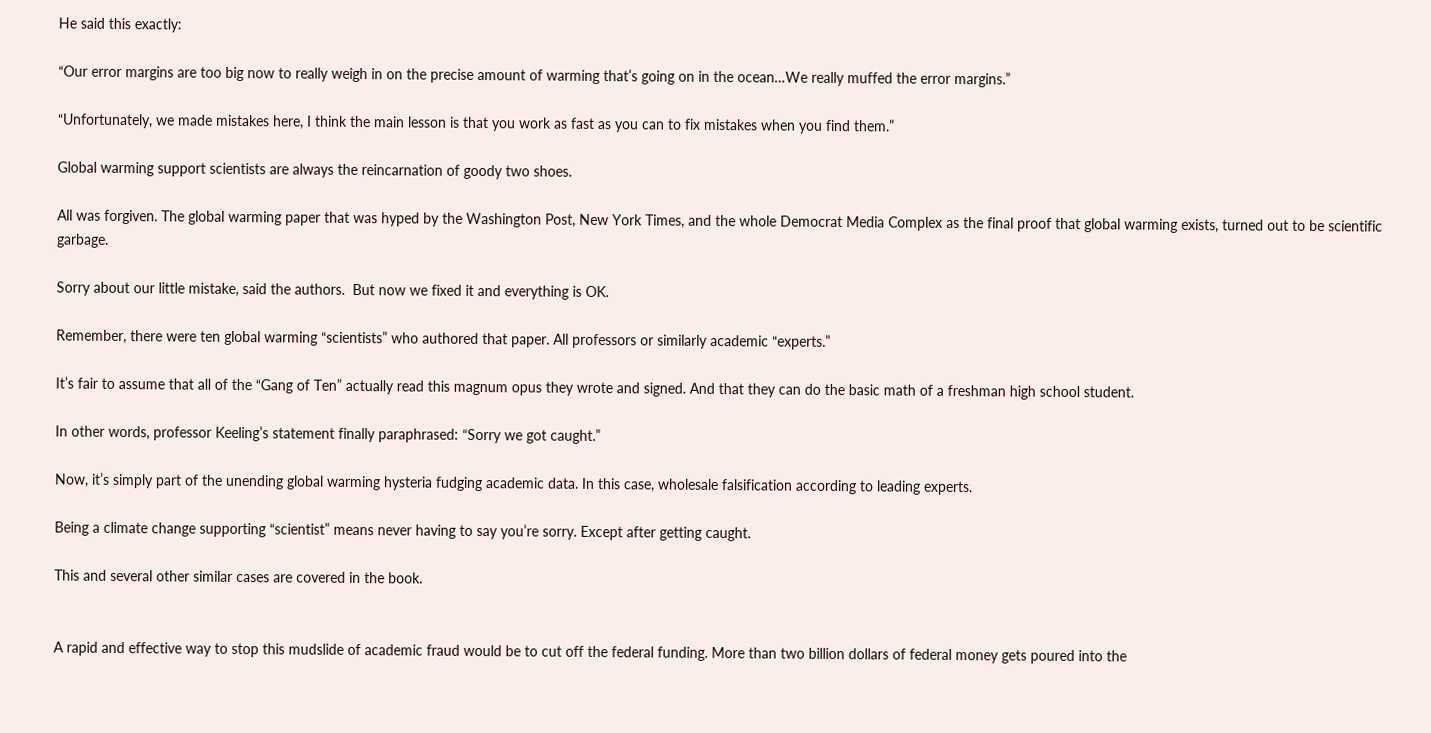He said this exactly:

“Our error margins are too big now to really weigh in on the precise amount of warming that’s going on in the ocean…We really muffed the error margins.”

“Unfortunately, we made mistakes here, I think the main lesson is that you work as fast as you can to fix mistakes when you find them.”

Global warming support scientists are always the reincarnation of goody two shoes.

All was forgiven. The global warming paper that was hyped by the Washington Post, New York Times, and the whole Democrat Media Complex as the final proof that global warming exists, turned out to be scientific garbage.

Sorry about our little mistake, said the authors.  But now we fixed it and everything is OK.

Remember, there were ten global warming “scientists” who authored that paper. All professors or similarly academic “experts.”

It’s fair to assume that all of the “Gang of Ten” actually read this magnum opus they wrote and signed. And that they can do the basic math of a freshman high school student.

In other words, professor Keeling’s statement finally paraphrased: “Sorry we got caught.”

Now, it’s simply part of the unending global warming hysteria fudging academic data. In this case, wholesale falsification according to leading experts.

Being a climate change supporting “scientist” means never having to say you’re sorry. Except after getting caught.

This and several other similar cases are covered in the book.


A rapid and effective way to stop this mudslide of academic fraud would be to cut off the federal funding. More than two billion dollars of federal money gets poured into the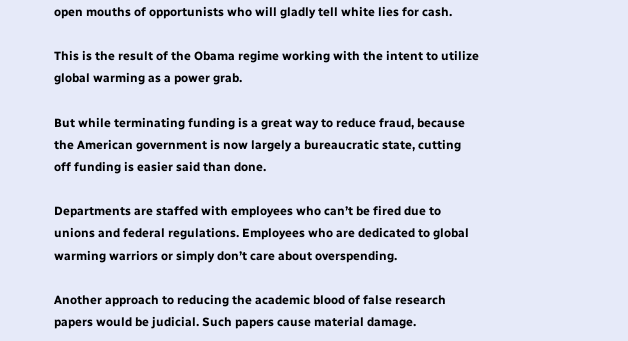open mouths of opportunists who will gladly tell white lies for cash.

This is the result of the Obama regime working with the intent to utilize global warming as a power grab.

But while terminating funding is a great way to reduce fraud, because the American government is now largely a bureaucratic state, cutting off funding is easier said than done.

Departments are staffed with employees who can’t be fired due to unions and federal regulations. Employees who are dedicated to global warming warriors or simply don’t care about overspending.

Another approach to reducing the academic blood of false research papers would be judicial. Such papers cause material damage.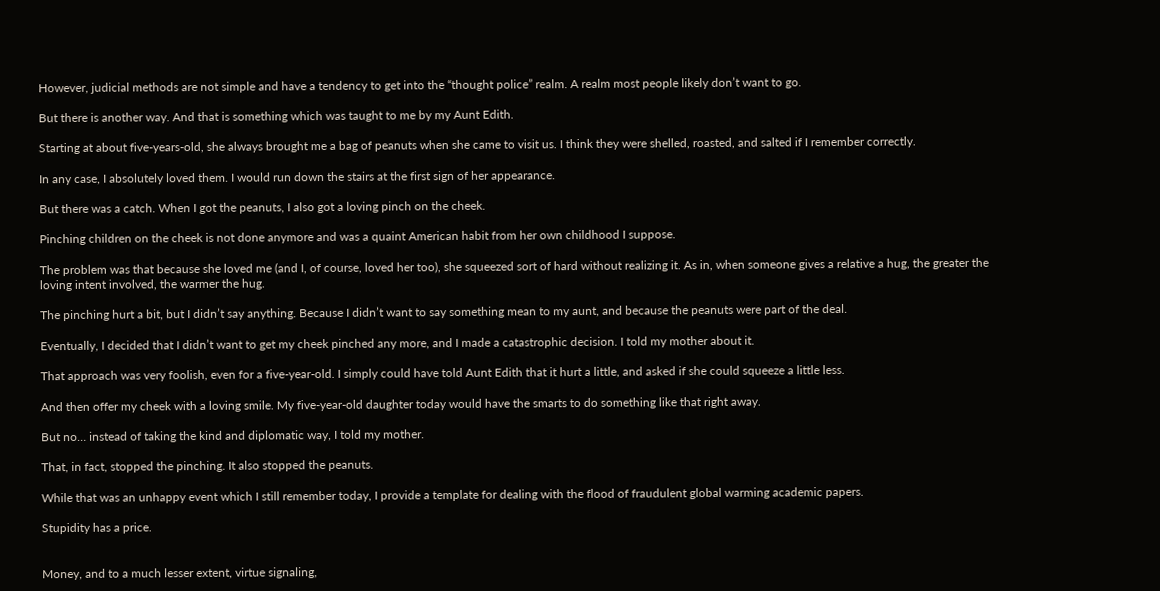However, judicial methods are not simple and have a tendency to get into the “thought police” realm. A realm most people likely don’t want to go.

But there is another way. And that is something which was taught to me by my Aunt Edith.

Starting at about five-years-old, she always brought me a bag of peanuts when she came to visit us. I think they were shelled, roasted, and salted if I remember correctly.

In any case, I absolutely loved them. I would run down the stairs at the first sign of her appearance.

But there was a catch. When I got the peanuts, I also got a loving pinch on the cheek.

Pinching children on the cheek is not done anymore and was a quaint American habit from her own childhood I suppose.

The problem was that because she loved me (and I, of course, loved her too), she squeezed sort of hard without realizing it. As in, when someone gives a relative a hug, the greater the loving intent involved, the warmer the hug.

The pinching hurt a bit, but I didn’t say anything. Because I didn’t want to say something mean to my aunt, and because the peanuts were part of the deal.

Eventually, I decided that I didn’t want to get my cheek pinched any more, and I made a catastrophic decision. I told my mother about it.

That approach was very foolish, even for a five-year-old. I simply could have told Aunt Edith that it hurt a little, and asked if she could squeeze a little less.

And then offer my cheek with a loving smile. My five-year-old daughter today would have the smarts to do something like that right away.

But no… instead of taking the kind and diplomatic way, I told my mother.

That, in fact, stopped the pinching. It also stopped the peanuts.

While that was an unhappy event which I still remember today, I provide a template for dealing with the flood of fraudulent global warming academic papers.

Stupidity has a price.


Money, and to a much lesser extent, virtue signaling,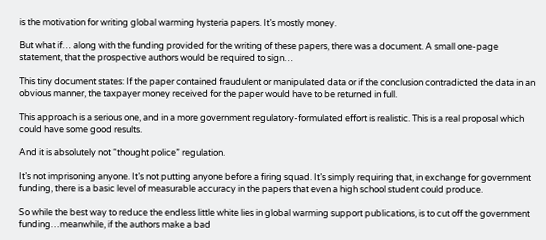is the motivation for writing global warming hysteria papers. It’s mostly money.

But what if… along with the funding provided for the writing of these papers, there was a document. A small one-page statement, that the prospective authors would be required to sign…

This tiny document states: If the paper contained fraudulent or manipulated data or if the conclusion contradicted the data in an obvious manner, the taxpayer money received for the paper would have to be returned in full.

This approach is a serious one, and in a more government regulatory-formulated effort is realistic. This is a real proposal which could have some good results.

And it is absolutely not “thought police” regulation.

It’s not imprisoning anyone. It’s not putting anyone before a firing squad. It’s simply requiring that, in exchange for government funding, there is a basic level of measurable accuracy in the papers that even a high school student could produce.

So while the best way to reduce the endless little white lies in global warming support publications, is to cut off the government funding…meanwhile, if the authors make a bad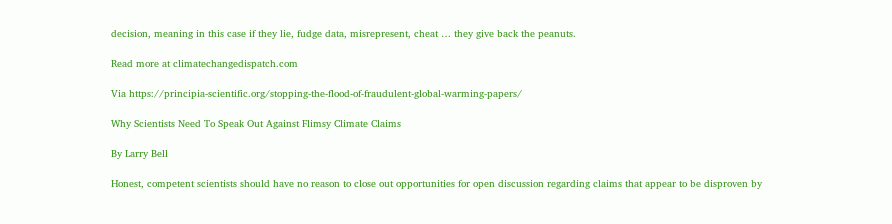decision, meaning in this case if they lie, fudge data, misrepresent, cheat … they give back the peanuts.

Read more at climatechangedispatch.com

Via https://principia-scientific.org/stopping-the-flood-of-fraudulent-global-warming-papers/

Why Scientists Need To Speak Out Against Flimsy Climate Claims

By Larry Bell

Honest, competent scientists should have no reason to close out opportunities for open discussion regarding claims that appear to be disproven by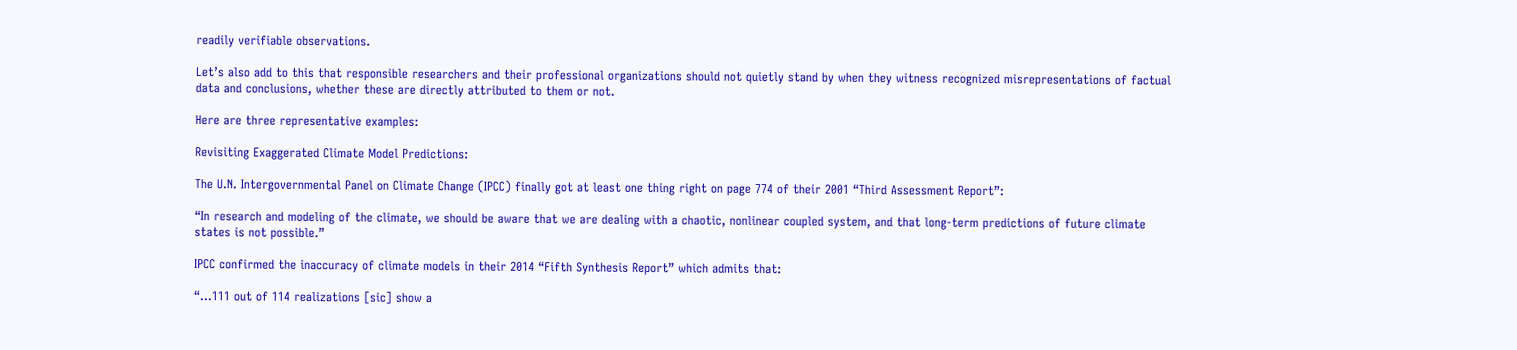readily verifiable observations.

Let’s also add to this that responsible researchers and their professional organizations should not quietly stand by when they witness recognized misrepresentations of factual data and conclusions, whether these are directly attributed to them or not.

Here are three representative examples:

Revisiting Exaggerated Climate Model Predictions:

The U.N. Intergovernmental Panel on Climate Change (IPCC) finally got at least one thing right on page 774 of their 2001 “Third Assessment Report”:

“In research and modeling of the climate, we should be aware that we are dealing with a chaotic, nonlinear coupled system, and that long-term predictions of future climate states is not possible.”

IPCC confirmed the inaccuracy of climate models in their 2014 “Fifth Synthesis Report” which admits that:

“…111 out of 114 realizations [sic] show a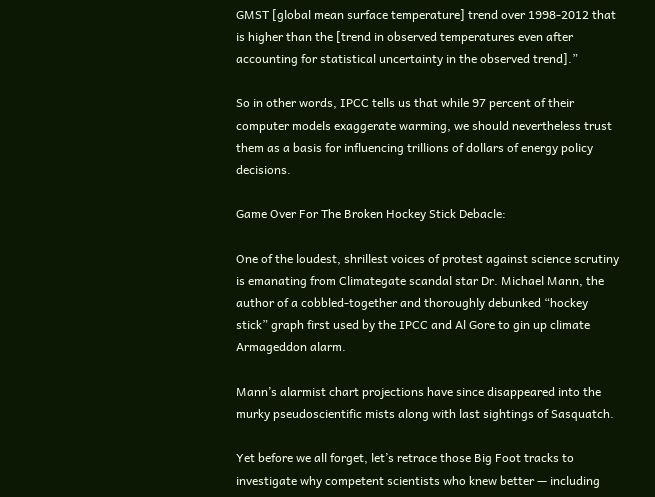GMST [global mean surface temperature] trend over 1998-2012 that is higher than the [trend in observed temperatures even after accounting for statistical uncertainty in the observed trend].”

So in other words, IPCC tells us that while 97 percent of their computer models exaggerate warming, we should nevertheless trust them as a basis for influencing trillions of dollars of energy policy decisions.

Game Over For The Broken Hockey Stick Debacle:

One of the loudest, shrillest voices of protest against science scrutiny is emanating from Climategate scandal star Dr. Michael Mann, the author of a cobbled-together and thoroughly debunked “hockey stick” graph first used by the IPCC and Al Gore to gin up climate Armageddon alarm.

Mann’s alarmist chart projections have since disappeared into the murky pseudoscientific mists along with last sightings of Sasquatch.

Yet before we all forget, let’s retrace those Big Foot tracks to investigate why competent scientists who knew better — including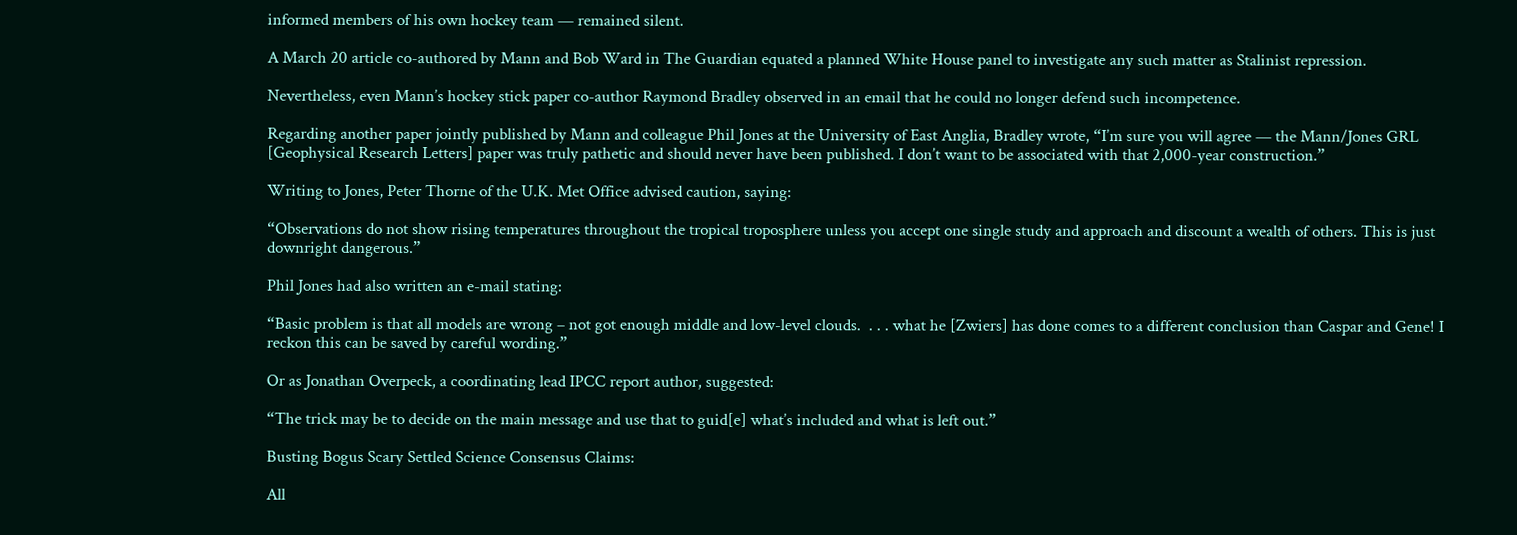informed members of his own hockey team — remained silent.

A March 20 article co-authored by Mann and Bob Ward in The Guardian equated a planned White House panel to investigate any such matter as Stalinist repression.

Nevertheless, even Mann’s hockey stick paper co-author Raymond Bradley observed in an email that he could no longer defend such incompetence.

Regarding another paper jointly published by Mann and colleague Phil Jones at the University of East Anglia, Bradley wrote, “I’m sure you will agree — the Mann/Jones GRL [Geophysical Research Letters] paper was truly pathetic and should never have been published. I don’t want to be associated with that 2,000-year construction.”

Writing to Jones, Peter Thorne of the U.K. Met Office advised caution, saying:

“Observations do not show rising temperatures throughout the tropical troposphere unless you accept one single study and approach and discount a wealth of others. This is just downright dangerous.”

Phil Jones had also written an e-mail stating:

“Basic problem is that all models are wrong – not got enough middle and low-level clouds.  . . . what he [Zwiers] has done comes to a different conclusion than Caspar and Gene! I reckon this can be saved by careful wording.”

Or as Jonathan Overpeck, a coordinating lead IPCC report author, suggested:

“The trick may be to decide on the main message and use that to guid[e] what’s included and what is left out.”

Busting Bogus Scary Settled Science Consensus Claims:

All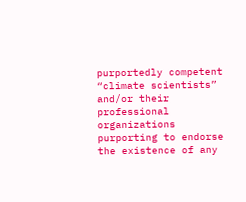purportedly competent “climate scientists” and/or their professional organizations purporting to endorse the existence of any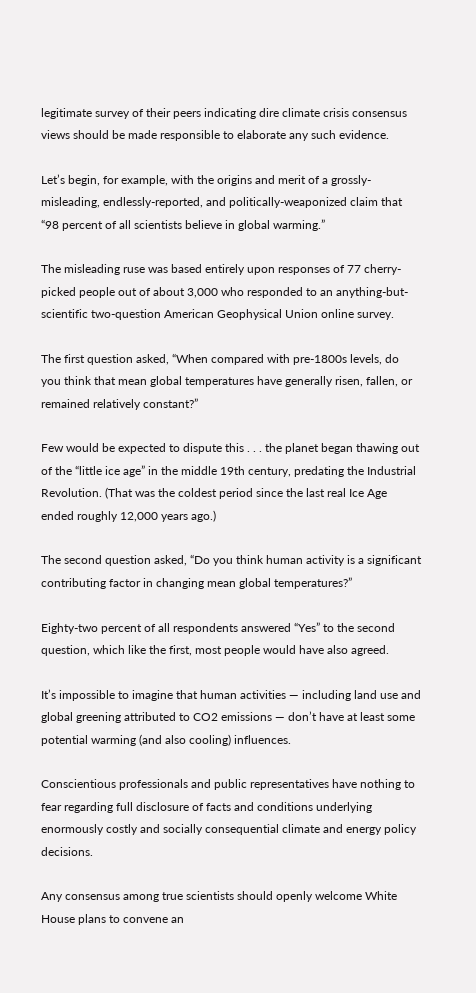legitimate survey of their peers indicating dire climate crisis consensus views should be made responsible to elaborate any such evidence.

Let’s begin, for example, with the origins and merit of a grossly-misleading, endlessly-reported, and politically-weaponized claim that “98 percent of all scientists believe in global warming.”

The misleading ruse was based entirely upon responses of 77 cherry-picked people out of about 3,000 who responded to an anything-but-scientific two-question American Geophysical Union online survey.

The first question asked, “When compared with pre-1800s levels, do you think that mean global temperatures have generally risen, fallen, or remained relatively constant?”

Few would be expected to dispute this . . . the planet began thawing out of the “little ice age” in the middle 19th century, predating the Industrial Revolution. (That was the coldest period since the last real Ice Age ended roughly 12,000 years ago.)

The second question asked, “Do you think human activity is a significant contributing factor in changing mean global temperatures?”

Eighty-two percent of all respondents answered “Yes” to the second question, which like the first, most people would have also agreed.

It’s impossible to imagine that human activities — including land use and global greening attributed to CO2 emissions — don’t have at least some potential warming (and also cooling) influences.

Conscientious professionals and public representatives have nothing to fear regarding full disclosure of facts and conditions underlying enormously costly and socially consequential climate and energy policy decisions.

Any consensus among true scientists should openly welcome White House plans to convene an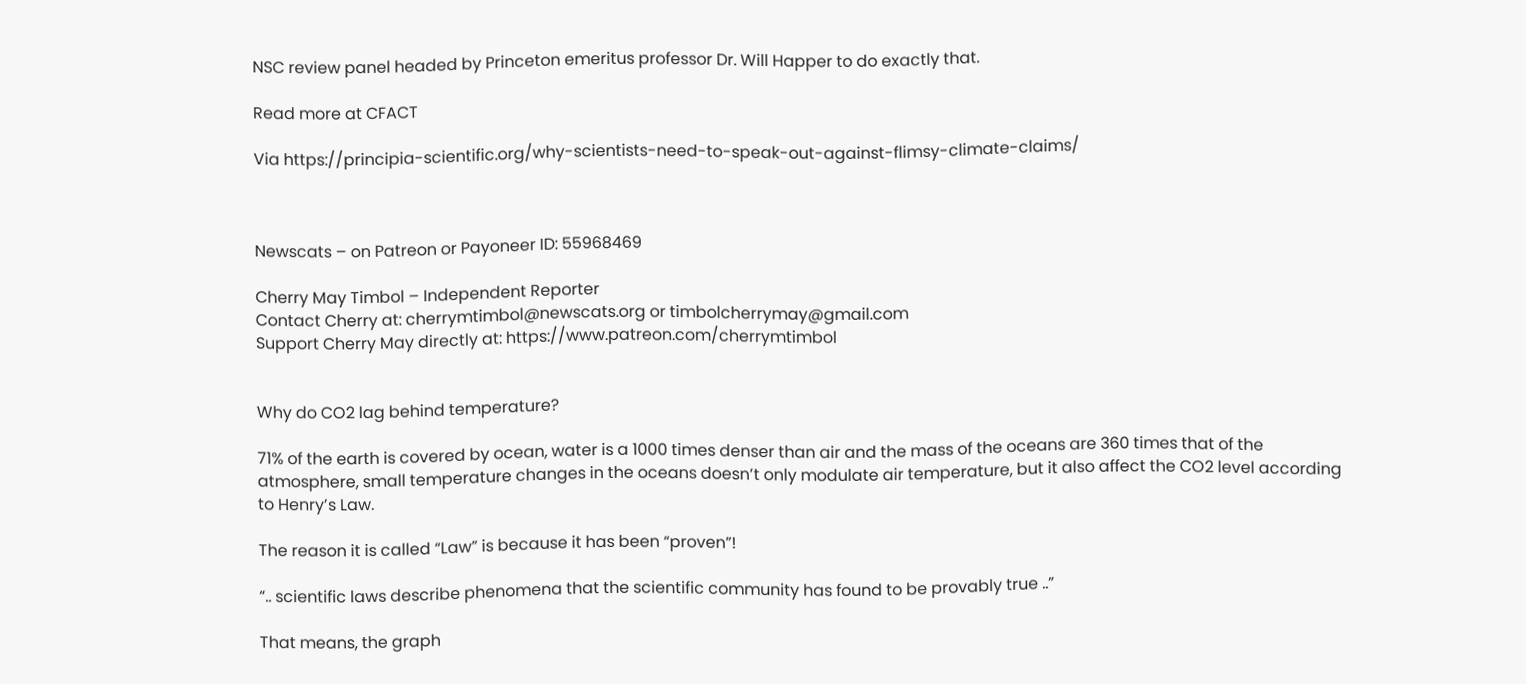NSC review panel headed by Princeton emeritus professor Dr. Will Happer to do exactly that.

Read more at CFACT

Via https://principia-scientific.org/why-scientists-need-to-speak-out-against-flimsy-climate-claims/



Newscats – on Patreon or Payoneer ID: 55968469

Cherry May Timbol – Independent Reporter
Contact Cherry at: cherrymtimbol@newscats.org or timbolcherrymay@gmail.com
Support Cherry May directly at: https://www.patreon.com/cherrymtimbol


Why do CO2 lag behind temperature?

71% of the earth is covered by ocean, water is a 1000 times denser than air and the mass of the oceans are 360 times that of the atmosphere, small temperature changes in the oceans doesn’t only modulate air temperature, but it also affect the CO2 level according to Henry’s Law.

The reason it is called “Law” is because it has been “proven”!

“.. scientific laws describe phenomena that the scientific community has found to be provably true ..”

That means, the graph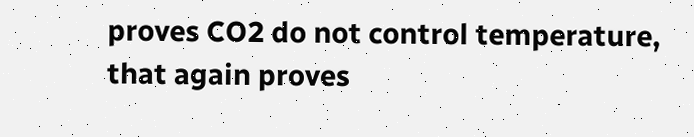proves CO2 do not control temperature, that again proves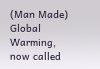(Man Made) Global Warming, now called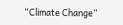“Climate Change”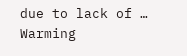due to lack of … Warming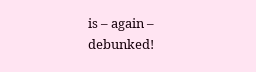is – again – debunked!